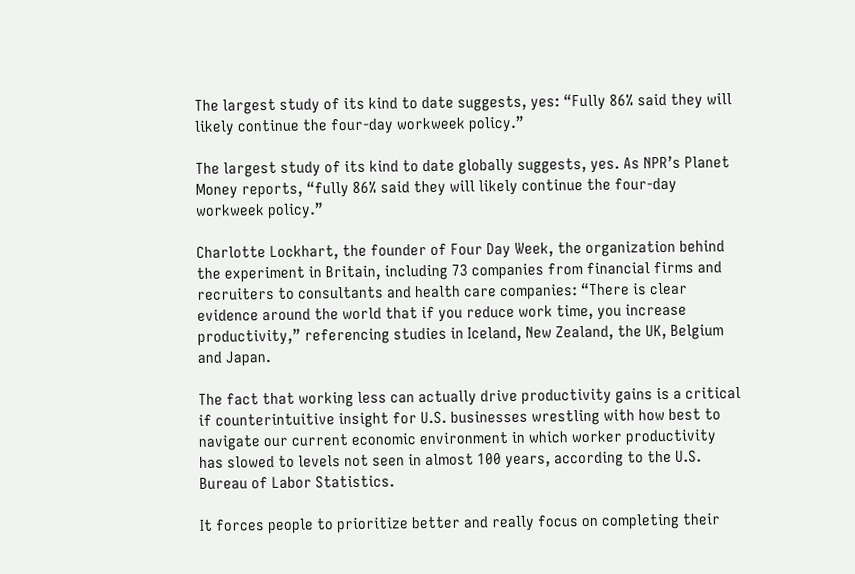The largest study of its kind to date suggests, yes: “Fully 86% said they will likely continue the four-day workweek policy.”

The largest study of its kind to date globally suggests, yes. As NPR’s Planet Money reports, “fully 86% said they will likely continue the four-day workweek policy.”

Charlotte Lockhart, the founder of Four Day Week, the organization behind the experiment in Britain, including 73 companies from financial firms and recruiters to consultants and health care companies: “There is clear evidence around the world that if you reduce work time, you increase productivity,” referencing studies in Iceland, New Zealand, the UK, Belgium and Japan.

The fact that working less can actually drive productivity gains is a critical if counterintuitive insight for U.S. businesses wrestling with how best to navigate our current economic environment in which worker productivity has slowed to levels not seen in almost 100 years, according to the U.S. Bureau of Labor Statistics.

It forces people to prioritize better and really focus on completing their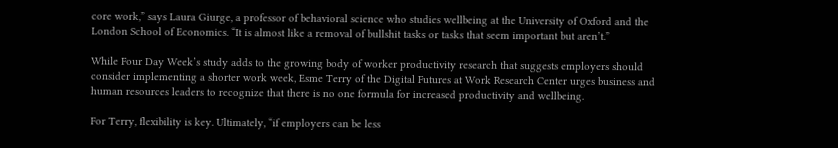core work,” says Laura Giurge, a professor of behavioral science who studies wellbeing at the University of Oxford and the London School of Economics. “It is almost like a removal of bullshit tasks or tasks that seem important but aren’t.”

While Four Day Week’s study adds to the growing body of worker productivity research that suggests employers should consider implementing a shorter work week, Esme Terry of the Digital Futures at Work Research Center urges business and human resources leaders to recognize that there is no one formula for increased productivity and wellbeing.

For Terry, flexibility is key. Ultimately, “if employers can be less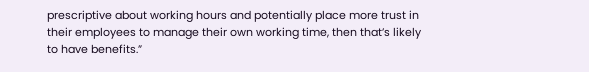prescriptive about working hours and potentially place more trust in their employees to manage their own working time, then that’s likely to have benefits.”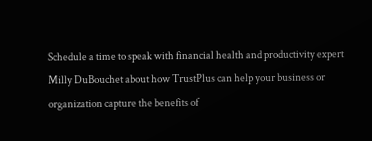Schedule a time to speak with financial health and productivity expert Milly DuBouchet about how TrustPlus can help your business or organization capture the benefits of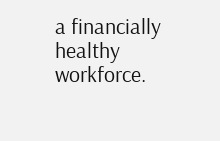a financially healthy workforce.